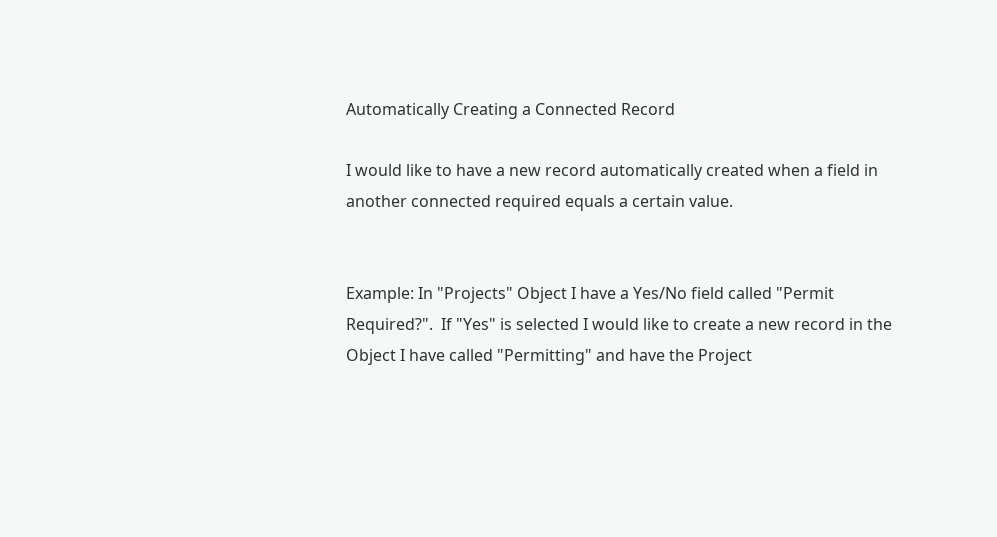Automatically Creating a Connected Record

I would like to have a new record automatically created when a field in another connected required equals a certain value.


Example: In "Projects" Object I have a Yes/No field called "Permit Required?".  If "Yes" is selected I would like to create a new record in the Object I have called "Permitting" and have the Project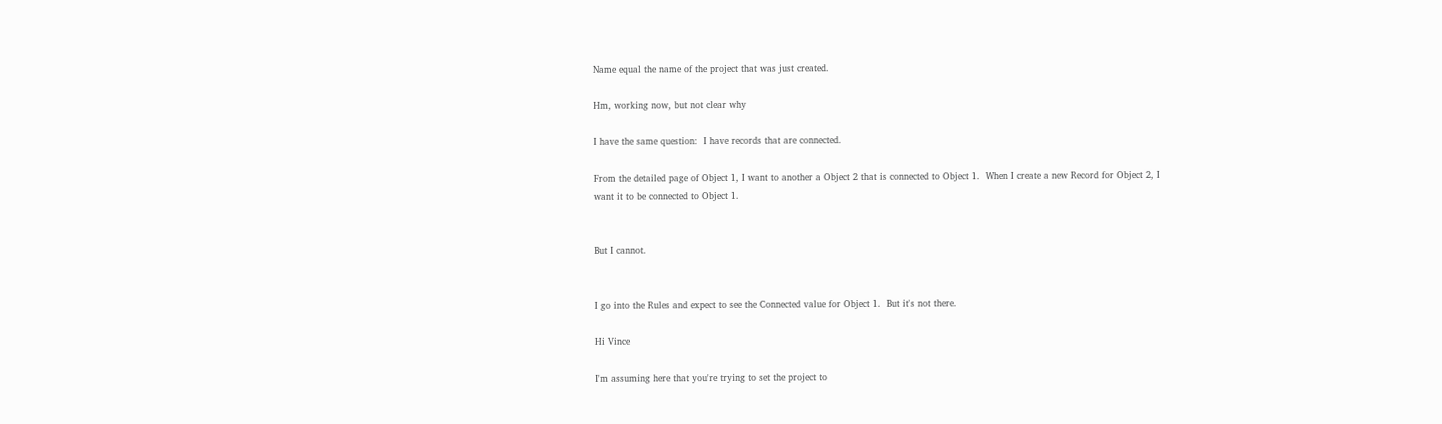Name equal the name of the project that was just created.

Hm, working now, but not clear why

I have the same question:  I have records that are connected.

From the detailed page of Object 1, I want to another a Object 2 that is connected to Object 1.  When I create a new Record for Object 2, I want it to be connected to Object 1.


But I cannot.


I go into the Rules and expect to see the Connected value for Object 1.  But it's not there.

Hi Vince

I'm assuming here that you're trying to set the project to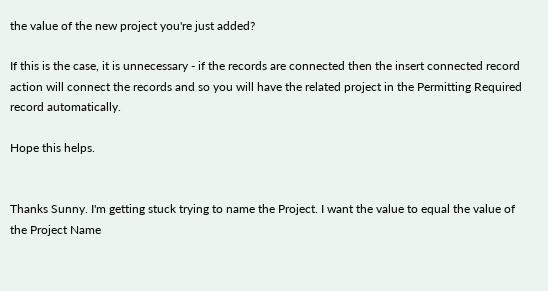the value of the new project you're just added?

If this is the case, it is unnecessary - if the records are connected then the insert connected record action will connect the records and so you will have the related project in the Permitting Required record automatically.

Hope this helps.


Thanks Sunny. I'm getting stuck trying to name the Project. I want the value to equal the value of the Project Name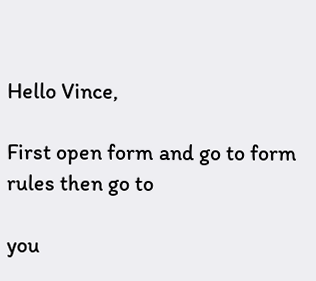Hello Vince,

First open form and go to form rules then go to

you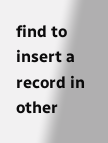find to insert a record in other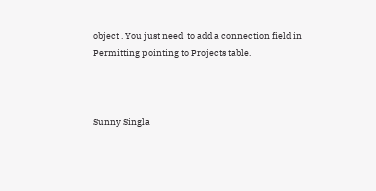object . You just need  to add a connection field in Permitting pointing to Projects table.



Sunny Singla